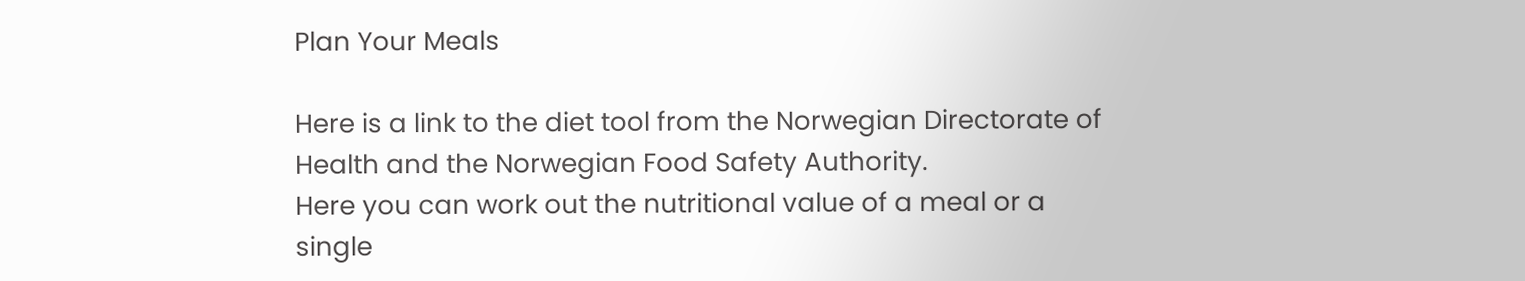Plan Your Meals

Here is a link to the diet tool from the Norwegian Directorate of Health and the Norwegian Food Safety Authority.
Here you can work out the nutritional value of a meal or a single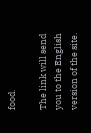food.

The link will send you to the English version of the site.